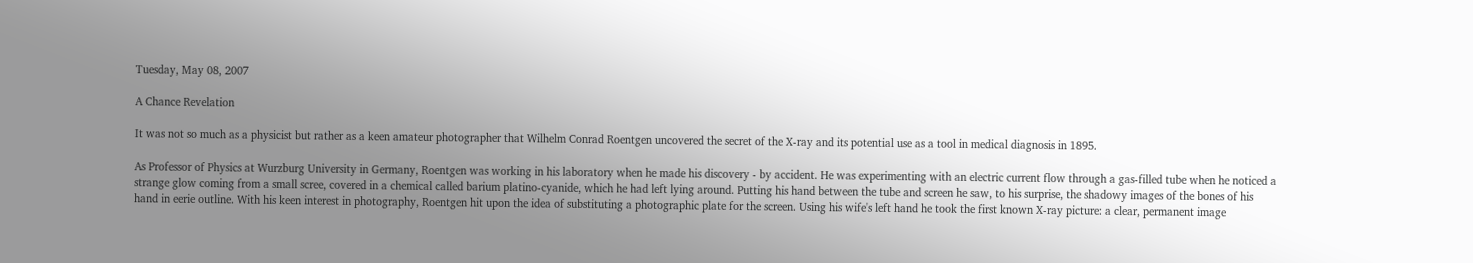Tuesday, May 08, 2007

A Chance Revelation

It was not so much as a physicist but rather as a keen amateur photographer that Wilhelm Conrad Roentgen uncovered the secret of the X-ray and its potential use as a tool in medical diagnosis in 1895.

As Professor of Physics at Wurzburg University in Germany, Roentgen was working in his laboratory when he made his discovery - by accident. He was experimenting with an electric current flow through a gas-filled tube when he noticed a strange glow coming from a small scree, covered in a chemical called barium platino-cyanide, which he had left lying around. Putting his hand between the tube and screen he saw, to his surprise, the shadowy images of the bones of his hand in eerie outline. With his keen interest in photography, Roentgen hit upon the idea of substituting a photographic plate for the screen. Using his wife's left hand he took the first known X-ray picture: a clear, permanent image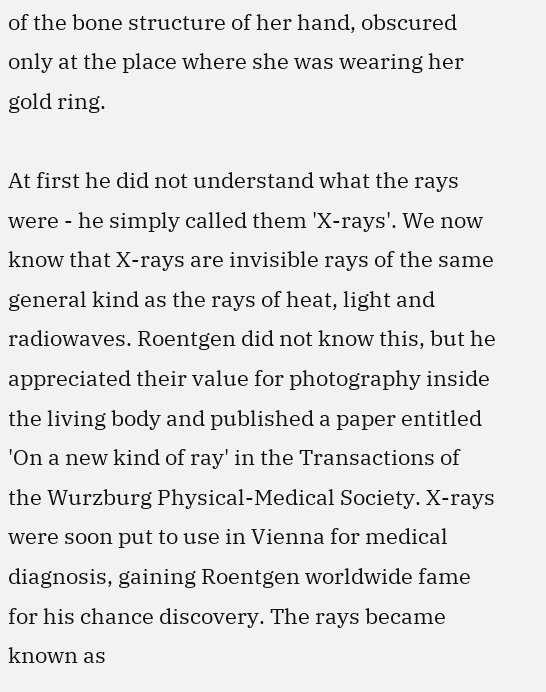of the bone structure of her hand, obscured only at the place where she was wearing her gold ring.

At first he did not understand what the rays were - he simply called them 'X-rays'. We now know that X-rays are invisible rays of the same general kind as the rays of heat, light and radiowaves. Roentgen did not know this, but he appreciated their value for photography inside the living body and published a paper entitled 'On a new kind of ray' in the Transactions of the Wurzburg Physical-Medical Society. X-rays were soon put to use in Vienna for medical diagnosis, gaining Roentgen worldwide fame for his chance discovery. The rays became known as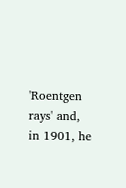'Roentgen rays' and, in 1901, he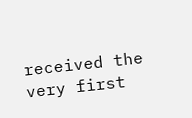received the very first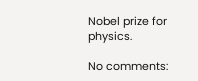Nobel prize for physics.

No comments: